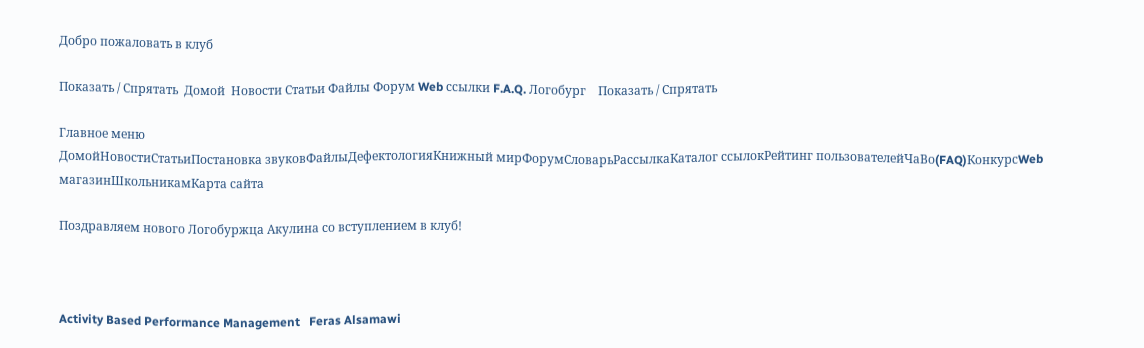Добро пожаловать в клуб

Показать / Спрятать  Домой  Новости Статьи Файлы Форум Web ссылки F.A.Q. Логобург    Показать / Спрятать

Главное меню
ДомойНовостиСтатьиПостановка звуковФайлыДефектологияКнижный мирФорумСловарьРассылкаКаталог ссылокРейтинг пользователейЧаВо(FAQ)КонкурсWeb магазинШкольникамКарта сайта

Поздравляем нового Логобуржца Акулина со вступлением в клуб!



Activity Based Performance Management   Feras Alsamawi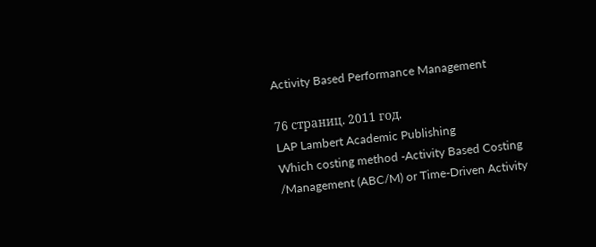Activity Based Performance Management

76 страниц. 2011 год.
LAP Lambert Academic Publishing
Which costing method -Activity Based Costing /Management (ABC/M) or Time-Driven Activity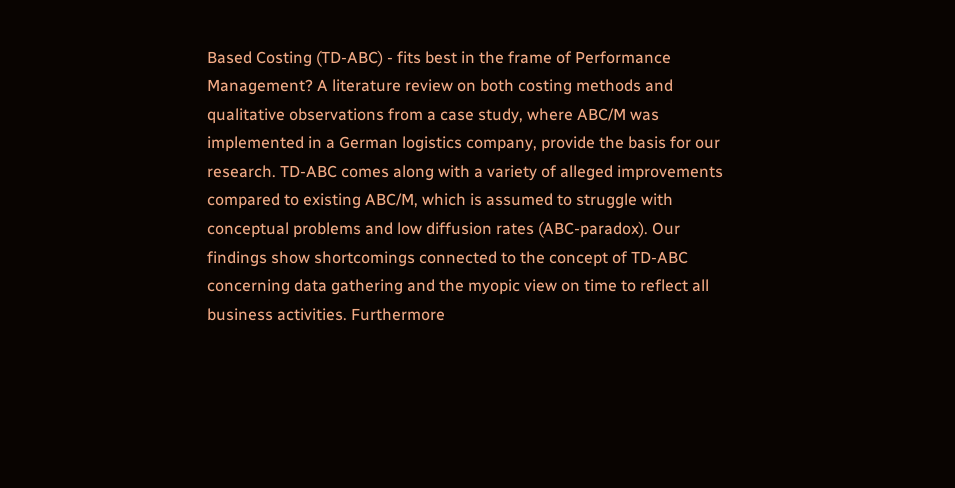Based Costing (TD-ABC) - fits best in the frame of Performance Management? A literature review on both costing methods and qualitative observations from a case study, where ABC/M was implemented in a German logistics company, provide the basis for our research. TD-ABC comes along with a variety of alleged improvements compared to existing ABC/M, which is assumed to struggle with conceptual problems and low diffusion rates (ABC-paradox). Our findings show shortcomings connected to the concept of TD-ABC concerning data gathering and the myopic view on time to reflect all business activities. Furthermore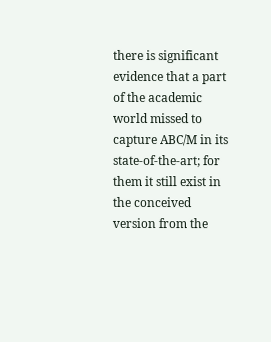there is significant evidence that a part of the academic world missed to capture ABC/M in its state-of-the-art; for them it still exist in the conceived version from the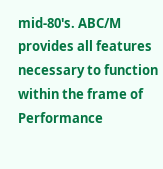mid-80's. ABC/M provides all features necessary to function within the frame of Performance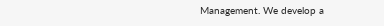Management. We develop a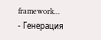framework...
- Генерация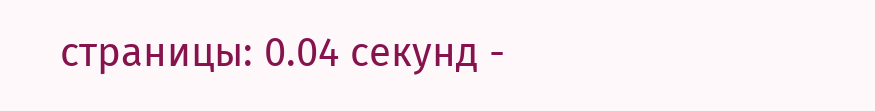страницы: 0.04 секунд -